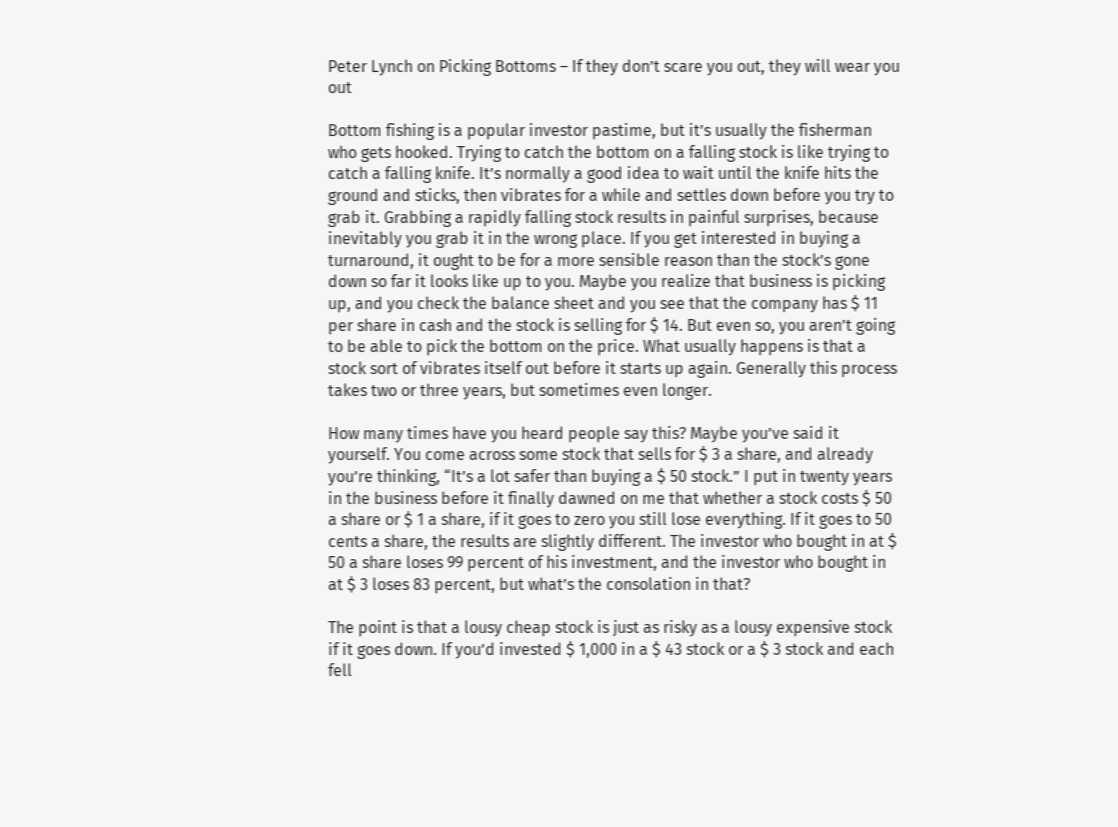Peter Lynch on Picking Bottoms – If they don’t scare you out, they will wear you out

Bottom fishing is a popular investor pastime, but it’s usually the fisherman who gets hooked. Trying to catch the bottom on a falling stock is like trying to catch a falling knife. It’s normally a good idea to wait until the knife hits the ground and sticks, then vibrates for a while and settles down before you try to grab it. Grabbing a rapidly falling stock results in painful surprises, because inevitably you grab it in the wrong place. If you get interested in buying a turnaround, it ought to be for a more sensible reason than the stock’s gone down so far it looks like up to you. Maybe you realize that business is picking up, and you check the balance sheet and you see that the company has $ 11 per share in cash and the stock is selling for $ 14. But even so, you aren’t going to be able to pick the bottom on the price. What usually happens is that a stock sort of vibrates itself out before it starts up again. Generally this process takes two or three years, but sometimes even longer.

How many times have you heard people say this? Maybe you’ve said it yourself. You come across some stock that sells for $ 3 a share, and already you’re thinking, “It’s a lot safer than buying a $ 50 stock.” I put in twenty years in the business before it finally dawned on me that whether a stock costs $ 50 a share or $ 1 a share, if it goes to zero you still lose everything. If it goes to 50 cents a share, the results are slightly different. The investor who bought in at $ 50 a share loses 99 percent of his investment, and the investor who bought in at $ 3 loses 83 percent, but what’s the consolation in that?

The point is that a lousy cheap stock is just as risky as a lousy expensive stock if it goes down. If you’d invested $ 1,000 in a $ 43 stock or a $ 3 stock and each fell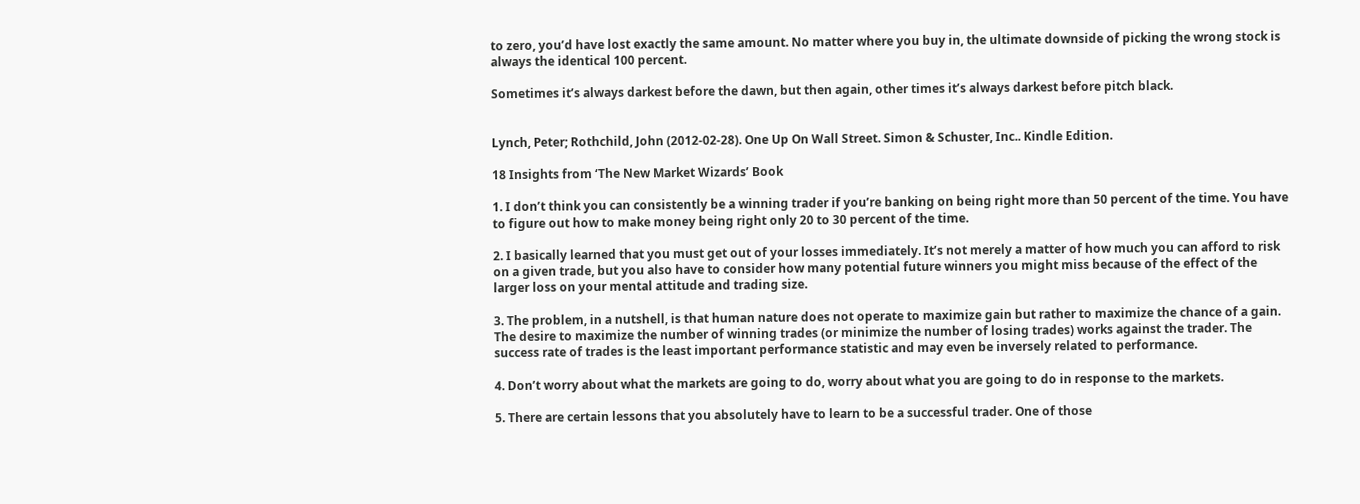to zero, you’d have lost exactly the same amount. No matter where you buy in, the ultimate downside of picking the wrong stock is always the identical 100 percent.

Sometimes it’s always darkest before the dawn, but then again, other times it’s always darkest before pitch black.


Lynch, Peter; Rothchild, John (2012-02-28). One Up On Wall Street. Simon & Schuster, Inc.. Kindle Edition.

18 Insights from ‘The New Market Wizards’ Book

1. I don’t think you can consistently be a winning trader if you’re banking on being right more than 50 percent of the time. You have to figure out how to make money being right only 20 to 30 percent of the time.

2. I basically learned that you must get out of your losses immediately. It’s not merely a matter of how much you can afford to risk on a given trade, but you also have to consider how many potential future winners you might miss because of the effect of the larger loss on your mental attitude and trading size.

3. The problem, in a nutshell, is that human nature does not operate to maximize gain but rather to maximize the chance of a gain. The desire to maximize the number of winning trades (or minimize the number of losing trades) works against the trader. The success rate of trades is the least important performance statistic and may even be inversely related to performance.

4. Don’t worry about what the markets are going to do, worry about what you are going to do in response to the markets.

5. There are certain lessons that you absolutely have to learn to be a successful trader. One of those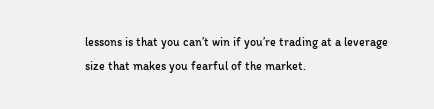lessons is that you can’t win if you’re trading at a leverage size that makes you fearful of the market.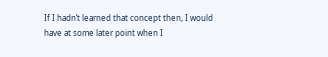If I hadn’t learned that concept then, I would have at some later point when I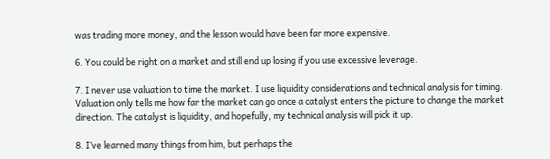was trading more money, and the lesson would have been far more expensive.

6. You could be right on a market and still end up losing if you use excessive leverage.

7. I never use valuation to time the market. I use liquidity considerations and technical analysis for timing. Valuation only tells me how far the market can go once a catalyst enters the picture to change the market direction. The catalyst is liquidity, and hopefully, my technical analysis will pick it up.

8. I’ve learned many things from him, but perhaps the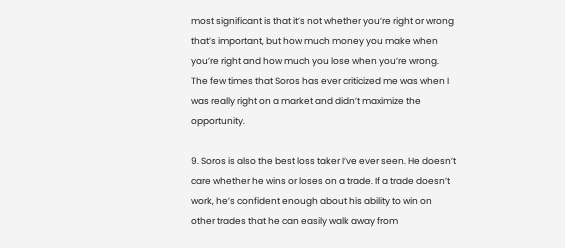most significant is that it’s not whether you’re right or wrong that’s important, but how much money you make when you’re right and how much you lose when you’re wrong. The few times that Soros has ever criticized me was when I was really right on a market and didn’t maximize the opportunity.

9. Soros is also the best loss taker I’ve ever seen. He doesn’t care whether he wins or loses on a trade. If a trade doesn’t work, he’s confident enough about his ability to win on other trades that he can easily walk away from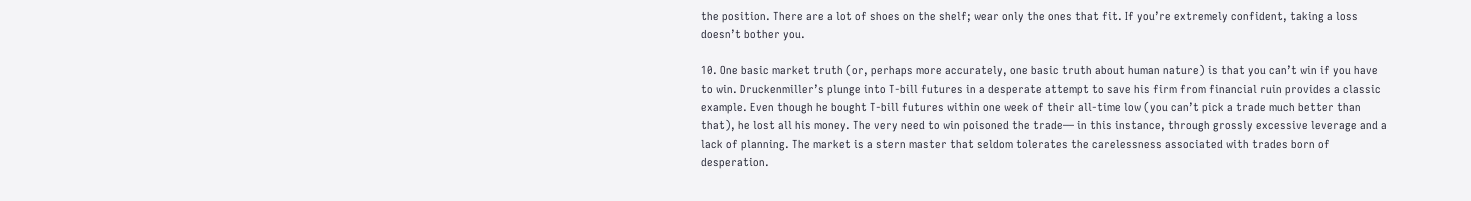the position. There are a lot of shoes on the shelf; wear only the ones that fit. If you’re extremely confident, taking a loss doesn’t bother you.

10. One basic market truth (or, perhaps more accurately, one basic truth about human nature) is that you can’t win if you have to win. Druckenmiller’s plunge into T-bill futures in a desperate attempt to save his firm from financial ruin provides a classic example. Even though he bought T-bill futures within one week of their all-time low (you can’t pick a trade much better than that), he lost all his money. The very need to win poisoned the trade— in this instance, through grossly excessive leverage and a lack of planning. The market is a stern master that seldom tolerates the carelessness associated with trades born of desperation.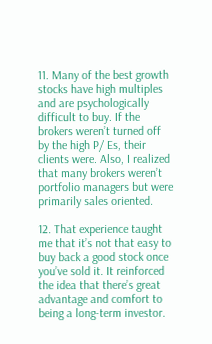11. Many of the best growth stocks have high multiples and are psychologically difficult to buy. If the brokers weren’t turned off by the high P/ Es, their clients were. Also, I realized that many brokers weren’t portfolio managers but were primarily sales oriented.

12. That experience taught me that it’s not that easy to buy back a good stock once you’ve sold it. It reinforced the idea that there’s great advantage and comfort to being a long-term investor.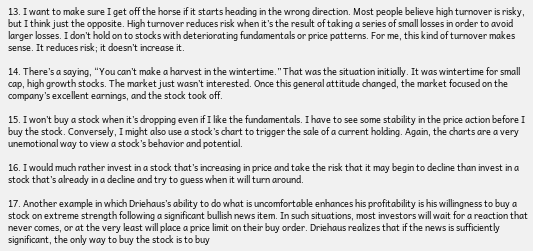13. I want to make sure I get off the horse if it starts heading in the wrong direction. Most people believe high turnover is risky, but I think just the opposite. High turnover reduces risk when it’s the result of taking a series of small losses in order to avoid larger losses. I don’t hold on to stocks with deteriorating fundamentals or price patterns. For me, this kind of turnover makes sense. It reduces risk; it doesn’t increase it.

14. There’s a saying, “You can’t make a harvest in the wintertime.” That was the situation initially. It was wintertime for small cap, high growth stocks. The market just wasn’t interested. Once this general attitude changed, the market focused on the company’s excellent earnings, and the stock took off.

15. I won’t buy a stock when it’s dropping even if I like the fundamentals. I have to see some stability in the price action before I buy the stock. Conversely, I might also use a stock’s chart to trigger the sale of a current holding. Again, the charts are a very unemotional way to view a stock’s behavior and potential.

16. I would much rather invest in a stock that’s increasing in price and take the risk that it may begin to decline than invest in a stock that’s already in a decline and try to guess when it will turn around.

17. Another example in which Driehaus’s ability to do what is uncomfortable enhances his profitability is his willingness to buy a stock on extreme strength following a significant bullish news item. In such situations, most investors will wait for a reaction that never comes, or at the very least will place a price limit on their buy order. Driehaus realizes that if the news is sufficiently significant, the only way to buy the stock is to buy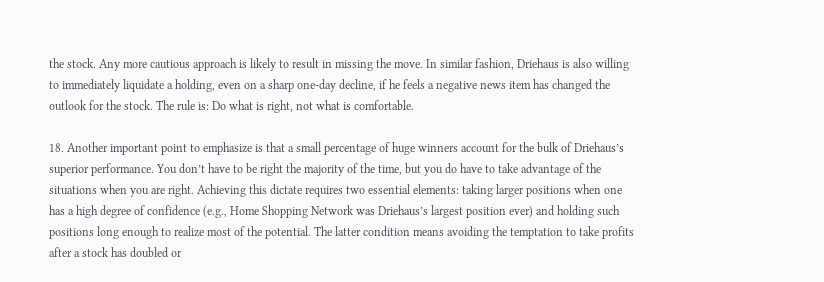the stock. Any more cautious approach is likely to result in missing the move. In similar fashion, Driehaus is also willing to immediately liquidate a holding, even on a sharp one-day decline, if he feels a negative news item has changed the outlook for the stock. The rule is: Do what is right, not what is comfortable.

18. Another important point to emphasize is that a small percentage of huge winners account for the bulk of Driehaus’s superior performance. You don’t have to be right the majority of the time, but you do have to take advantage of the situations when you are right. Achieving this dictate requires two essential elements: taking larger positions when one has a high degree of confidence (e.g., Home Shopping Network was Driehaus’s largest position ever) and holding such positions long enough to realize most of the potential. The latter condition means avoiding the temptation to take profits after a stock has doubled or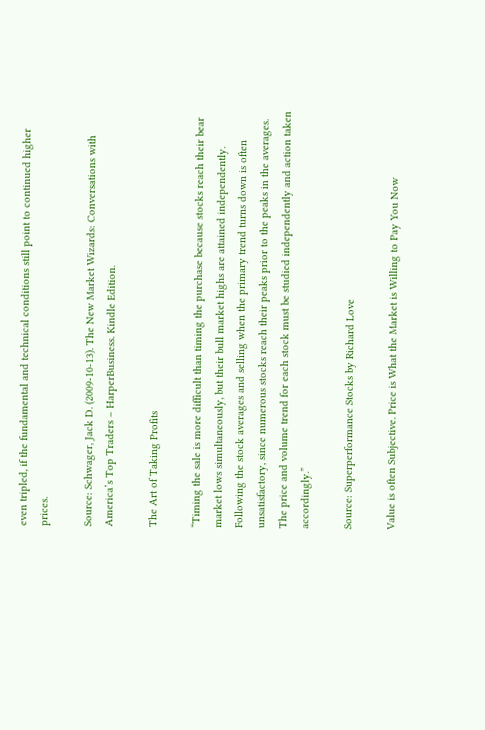even tripled, if the fundamental and technical conditions still point to continued higher prices.

Source: Schwager, Jack D. (2009-10-13). The New Market Wizards: Conversations with America’s Top Traders – HarperBusiness. Kindle Edition.

The Art of Taking Profits

“Timing the sale is more difficult than timing the purchase because stocks reach their bear market lows simultaneously, but their bull market highs are attained independently. Following the stock averages and selling when the primary trend turns down is often unsatisfactory, since numerous stocks reach their peaks prior to the peaks in the averages. The price and volume trend for each stock must be studied independently and action taken accordingly.”

Source: Superperformance Stocks by Richard Love

Value is often Subjective. Price is What the Market is Willing to Pay You Now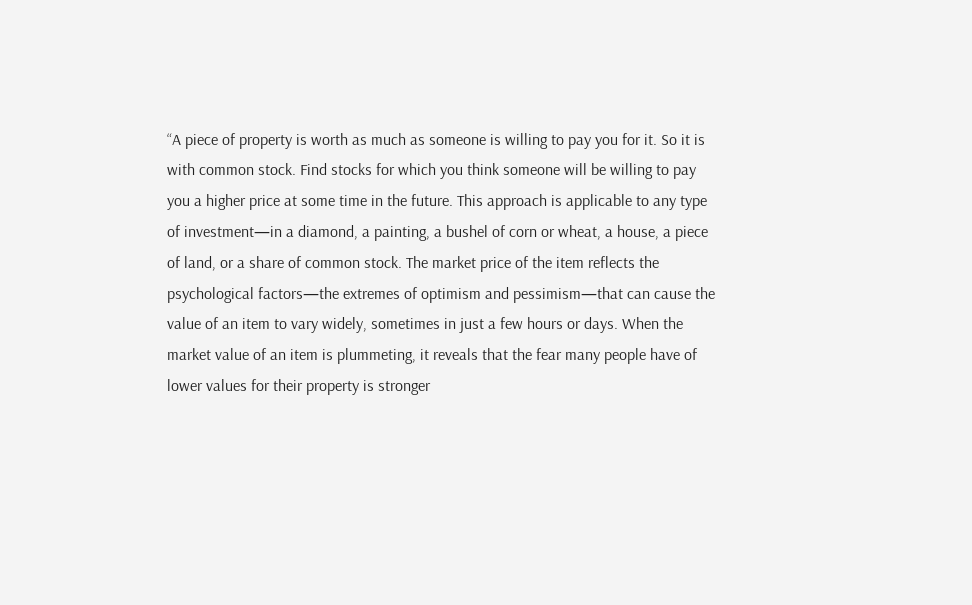“A piece of property is worth as much as someone is willing to pay you for it. So it is with common stock. Find stocks for which you think someone will be willing to pay you a higher price at some time in the future. This approach is applicable to any type of investment—in a diamond, a painting, a bushel of corn or wheat, a house, a piece of land, or a share of common stock. The market price of the item reflects the psychological factors—the extremes of optimism and pessimism—that can cause the value of an item to vary widely, sometimes in just a few hours or days. When the market value of an item is plummeting, it reveals that the fear many people have of lower values for their property is stronger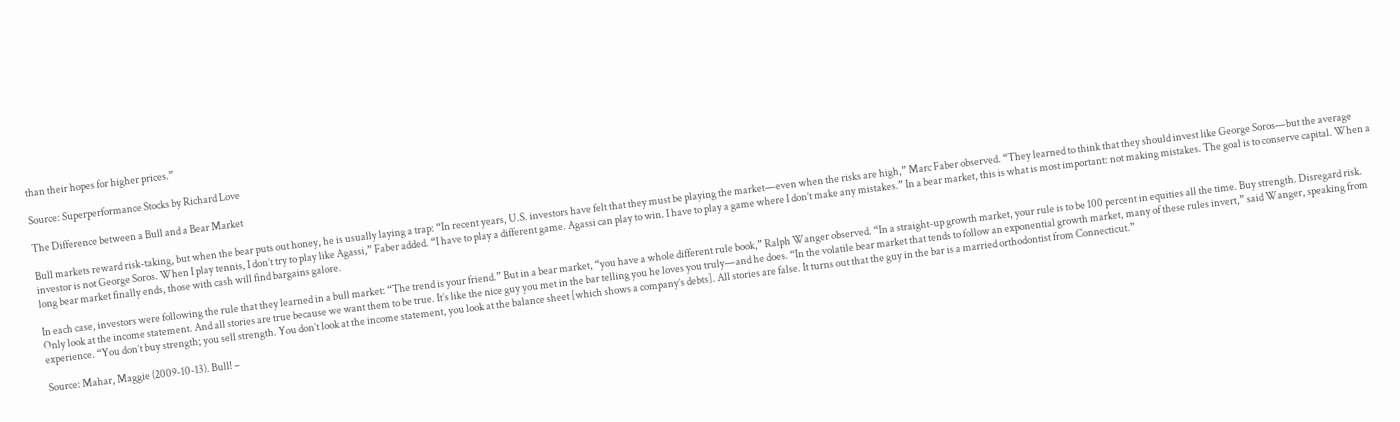than their hopes for higher prices.”

Source: Superperformance Stocks by Richard Love

The Difference between a Bull and a Bear Market

Bull markets reward risk-taking, but when the bear puts out honey, he is usually laying a trap: “In recent years, U.S. investors have felt that they must be playing the market—even when the risks are high,” Marc Faber observed. “They learned to think that they should invest like George Soros—but the average investor is not George Soros. When I play tennis, I don’t try to play like Agassi,” Faber added. “I have to play a different game. Agassi can play to win. I have to play a game where I don’t make any mistakes.” In a bear market, this is what is most important: not making mistakes. The goal is to conserve capital. When a long bear market finally ends, those with cash will find bargains galore.

In each case, investors were following the rule that they learned in a bull market: “The trend is your friend.” But in a bear market, “you have a whole different rule book,” Ralph Wanger observed. “In a straight-up growth market, your rule is to be 100 percent in equities all the time. Buy strength. Disregard risk. Only look at the income statement. And all stories are true because we want them to be true. It’s like the nice guy you met in the bar telling you he loves you truly—and he does. “In the volatile bear market that tends to follow an exponential growth market, many of these rules invert,” said Wanger, speaking from experience. “You don’t buy strength; you sell strength. You don’t look at the income statement, you look at the balance sheet [which shows a company’s debts]. All stories are false. It turns out that the guy in the bar is a married orthodontist from Connecticut.”

Source: Mahar, Maggie (2009-10-13). Bull! –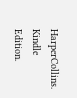HarperCollins. Kindle Edition.